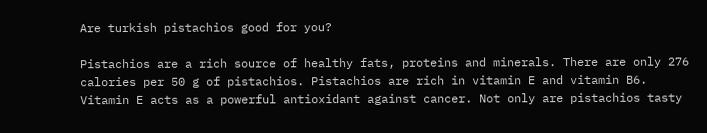Are turkish pistachios good for you?

Pistachios are a rich source of healthy fats, proteins and minerals. There are only 276 calories per 50 g of pistachios. Pistachios are rich in vitamin E and vitamin B6. Vitamin E acts as a powerful antioxidant against cancer. Not only are pistachios tasty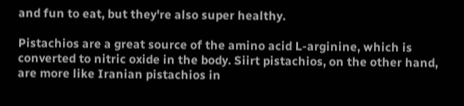and fun to eat, but they're also super healthy.

Pistachios are a great source of the amino acid L-arginine, which is converted to nitric oxide in the body. Siirt pistachios, on the other hand, are more like Iranian pistachios in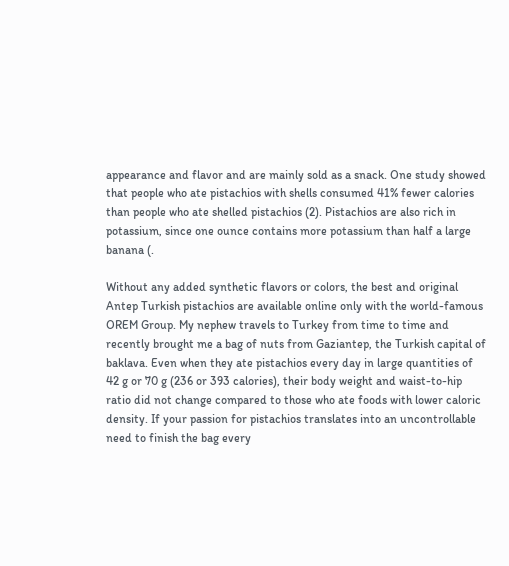appearance and flavor and are mainly sold as a snack. One study showed that people who ate pistachios with shells consumed 41% fewer calories than people who ate shelled pistachios (2). Pistachios are also rich in potassium, since one ounce contains more potassium than half a large banana (.

Without any added synthetic flavors or colors, the best and original Antep Turkish pistachios are available online only with the world-famous OREM Group. My nephew travels to Turkey from time to time and recently brought me a bag of nuts from Gaziantep, the Turkish capital of baklava. Even when they ate pistachios every day in large quantities of 42 g or 70 g (236 or 393 calories), their body weight and waist-to-hip ratio did not change compared to those who ate foods with lower caloric density. If your passion for pistachios translates into an uncontrollable need to finish the bag every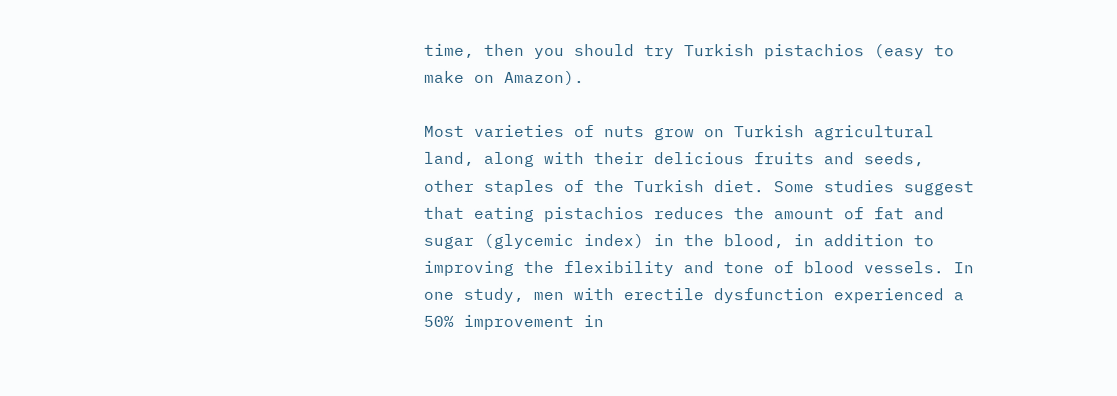time, then you should try Turkish pistachios (easy to make on Amazon).

Most varieties of nuts grow on Turkish agricultural land, along with their delicious fruits and seeds, other staples of the Turkish diet. Some studies suggest that eating pistachios reduces the amount of fat and sugar (glycemic index) in the blood, in addition to improving the flexibility and tone of blood vessels. In one study, men with erectile dysfunction experienced a 50% improvement in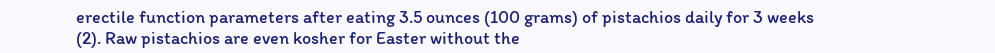erectile function parameters after eating 3.5 ounces (100 grams) of pistachios daily for 3 weeks (2). Raw pistachios are even kosher for Easter without the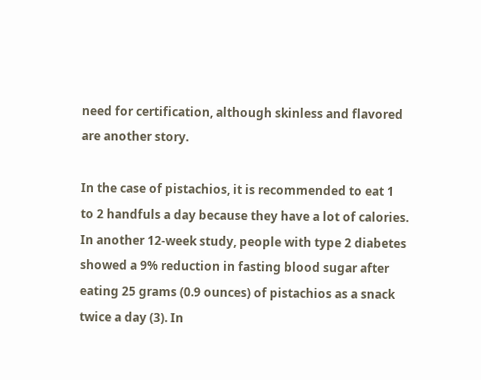need for certification, although skinless and flavored are another story.

In the case of pistachios, it is recommended to eat 1 to 2 handfuls a day because they have a lot of calories. In another 12-week study, people with type 2 diabetes showed a 9% reduction in fasting blood sugar after eating 25 grams (0.9 ounces) of pistachios as a snack twice a day (3). In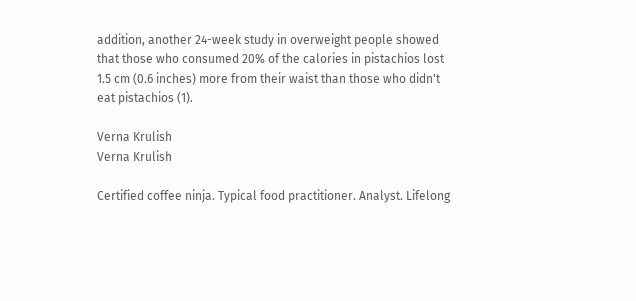addition, another 24-week study in overweight people showed that those who consumed 20% of the calories in pistachios lost 1.5 cm (0.6 inches) more from their waist than those who didn't eat pistachios (1).

Verna Krulish
Verna Krulish

Certified coffee ninja. Typical food practitioner. Analyst. Lifelong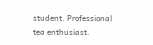student. Professional tea enthusiast.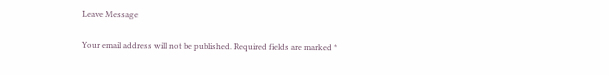Leave Message

Your email address will not be published. Required fields are marked *